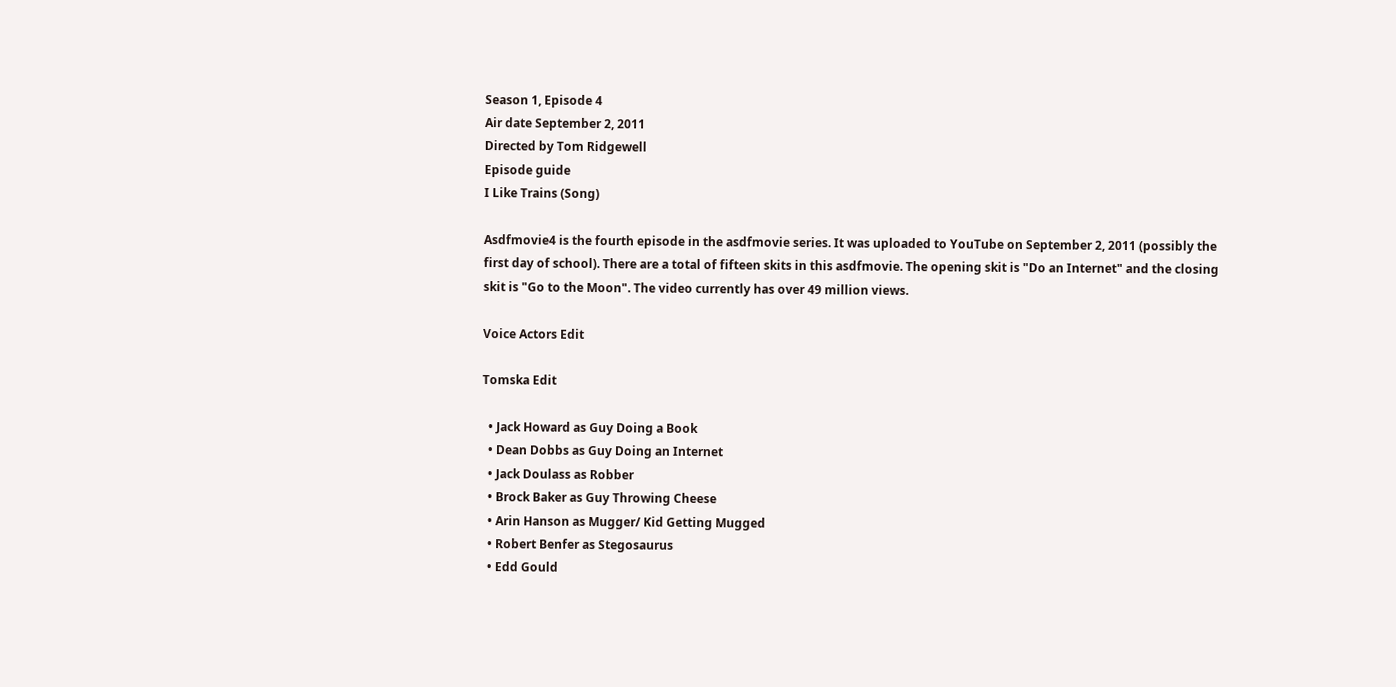Season 1, Episode 4
Air date September 2, 2011
Directed by Tom Ridgewell
Episode guide
I Like Trains (Song)

Asdfmovie4 is the fourth episode in the asdfmovie series. It was uploaded to YouTube on September 2, 2011 (possibly the first day of school). There are a total of fifteen skits in this asdfmovie. The opening skit is "Do an Internet" and the closing skit is "Go to the Moon". The video currently has over 49 million views.

Voice Actors Edit

Tomska Edit

  • Jack Howard as Guy Doing a Book
  • Dean Dobbs as Guy Doing an Internet
  • Jack Doulass as Robber
  • Brock Baker as Guy Throwing Cheese
  • Arin Hanson as Mugger/ Kid Getting Mugged
  • Robert Benfer as Stegosaurus
  • Edd Gould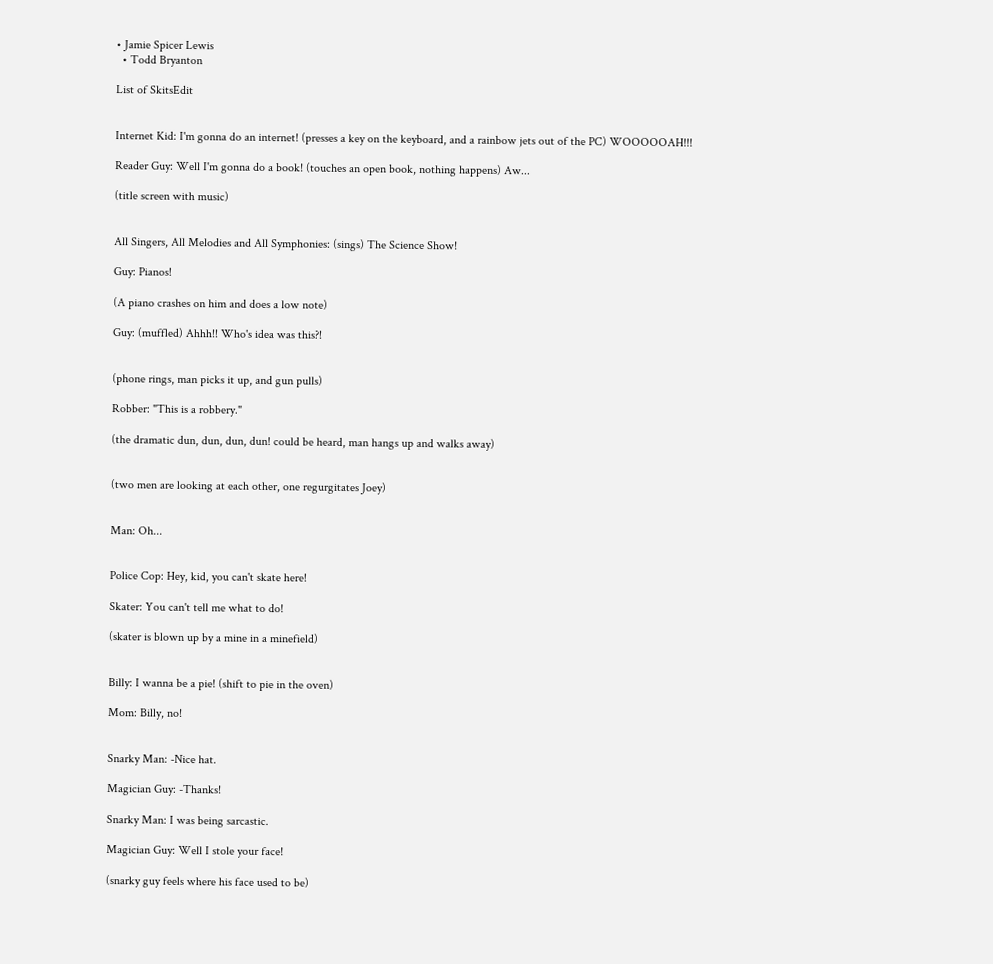• Jamie Spicer Lewis
  • Todd Bryanton

List of SkitsEdit


Internet Kid: I'm gonna do an internet! (presses a key on the keyboard, and a rainbow jets out of the PC) WOOOOOAH!!!

Reader Guy: Well I'm gonna do a book! (touches an open book, nothing happens) Aw...

(title screen with music)


All Singers, All Melodies and All Symphonies: (sings) The Science Show!

Guy: Pianos!

(A piano crashes on him and does a low note)

Guy: (muffled) Ahhh!! Who's idea was this?!


(phone rings, man picks it up, and gun pulls)

Robber: "This is a robbery."

(the dramatic dun, dun, dun, dun! could be heard, man hangs up and walks away)


(two men are looking at each other, one regurgitates Joey)


Man: Oh...


Police Cop: Hey, kid, you can't skate here!

Skater: You can't tell me what to do!

(skater is blown up by a mine in a minefield)


Billy: I wanna be a pie! (shift to pie in the oven)

Mom: Billy, no!


Snarky Man: -Nice hat.

Magician Guy: -Thanks!

Snarky Man: I was being sarcastic.

Magician Guy: Well I stole your face!

(snarky guy feels where his face used to be)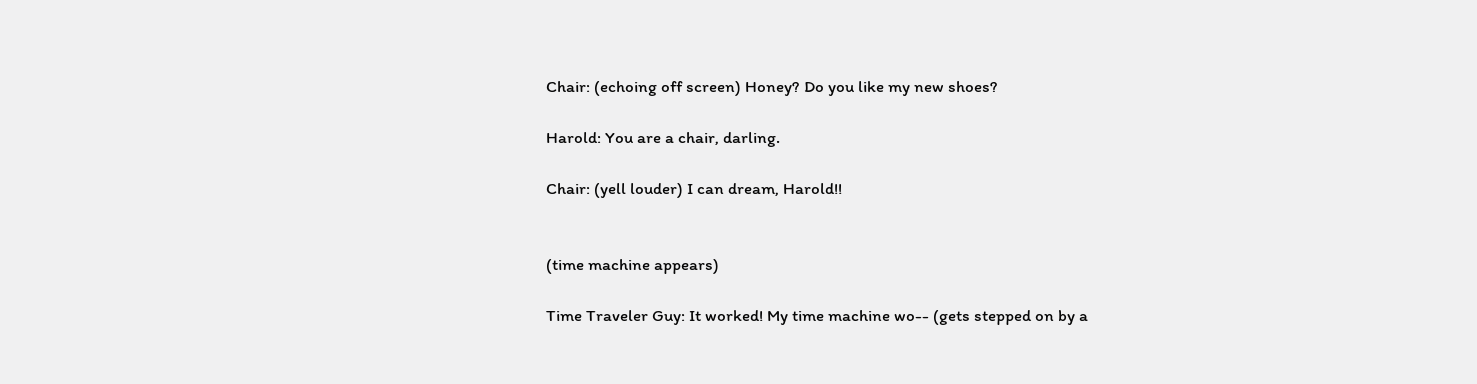Chair: (echoing off screen) Honey? Do you like my new shoes?

Harold: You are a chair, darling.

Chair: (yell louder) I can dream, Harold!!


(time machine appears)

Time Traveler Guy: It worked! My time machine wo-- (gets stepped on by a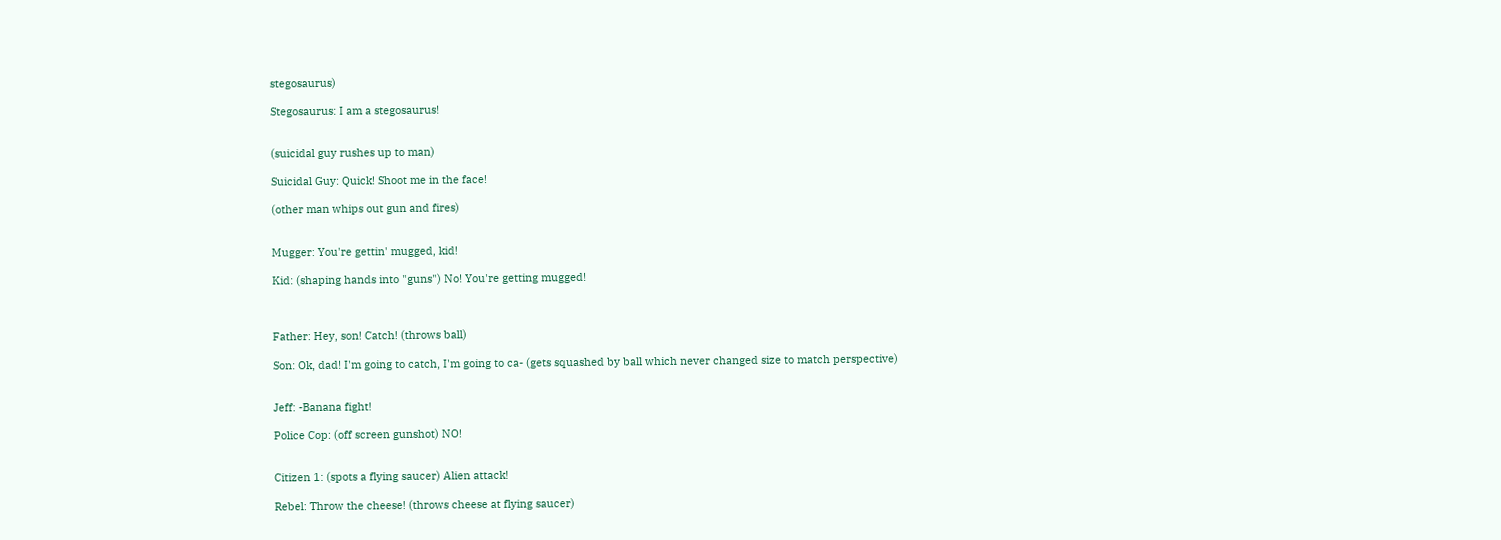stegosaurus)

Stegosaurus: I am a stegosaurus!


(suicidal guy rushes up to man)

Suicidal Guy: Quick! Shoot me in the face!

(other man whips out gun and fires)


Mugger: You're gettin' mugged, kid!

Kid: (shaping hands into "guns") No! You're getting mugged!



Father: Hey, son! Catch! (throws ball)

Son: Ok, dad! I'm going to catch, I'm going to ca- (gets squashed by ball which never changed size to match perspective)


Jeff: -Banana fight!

Police Cop: (off screen gunshot) NO!


Citizen 1: (spots a flying saucer) Alien attack!

Rebel: Throw the cheese! (throws cheese at flying saucer)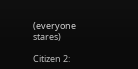(everyone stares)

Citizen 2: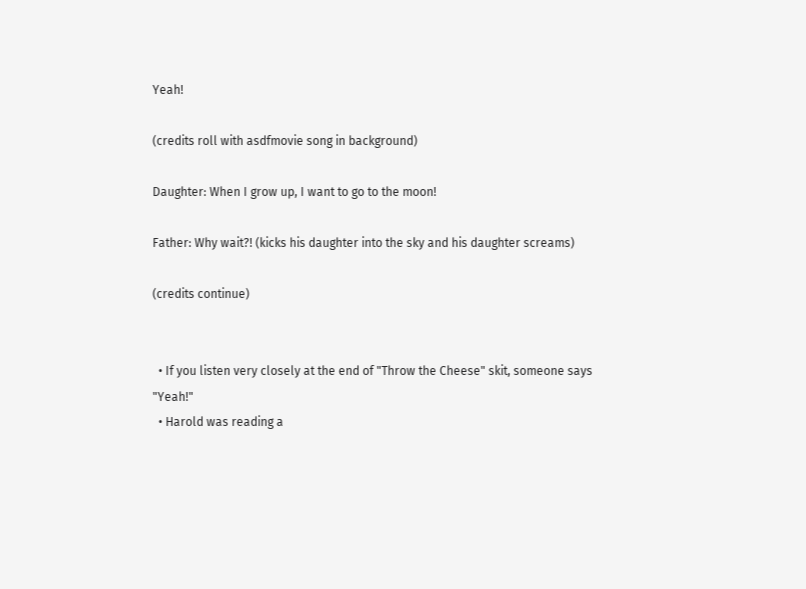Yeah!

(credits roll with asdfmovie song in background)

Daughter: When I grow up, I want to go to the moon!

Father: Why wait?! (kicks his daughter into the sky and his daughter screams)

(credits continue)


  • If you listen very closely at the end of "Throw the Cheese" skit, someone says "Yeah!"
  • Harold was reading a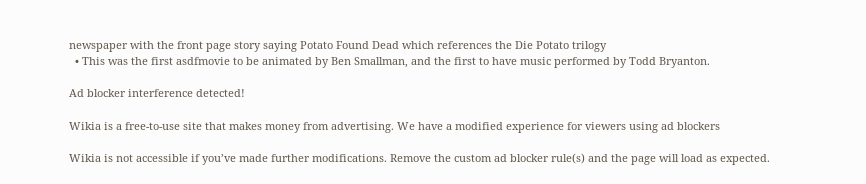newspaper with the front page story saying Potato Found Dead which references the Die Potato trilogy
  • This was the first asdfmovie to be animated by Ben Smallman, and the first to have music performed by Todd Bryanton.

Ad blocker interference detected!

Wikia is a free-to-use site that makes money from advertising. We have a modified experience for viewers using ad blockers

Wikia is not accessible if you’ve made further modifications. Remove the custom ad blocker rule(s) and the page will load as expected.